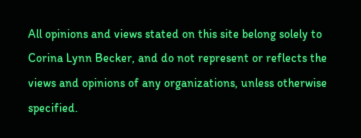All opinions and views stated on this site belong solely to Corina Lynn Becker, and do not represent or reflects the views and opinions of any organizations, unless otherwise specified.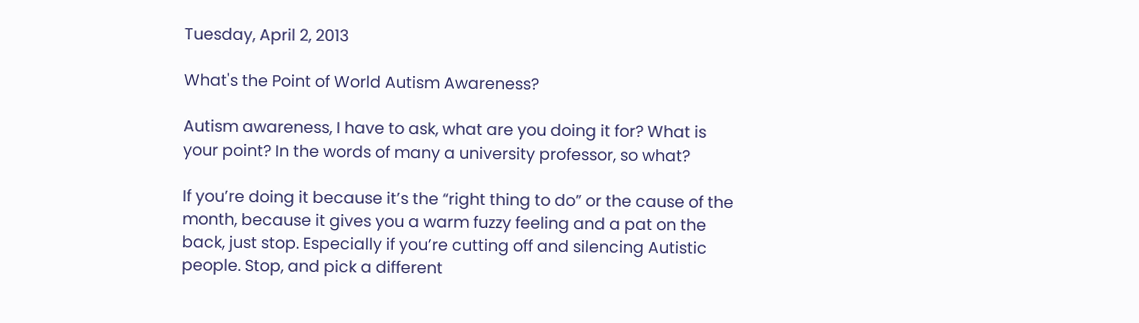Tuesday, April 2, 2013

What's the Point of World Autism Awareness?

Autism awareness, I have to ask, what are you doing it for? What is your point? In the words of many a university professor, so what?

If you’re doing it because it’s the “right thing to do” or the cause of the month, because it gives you a warm fuzzy feeling and a pat on the back, just stop. Especially if you’re cutting off and silencing Autistic people. Stop, and pick a different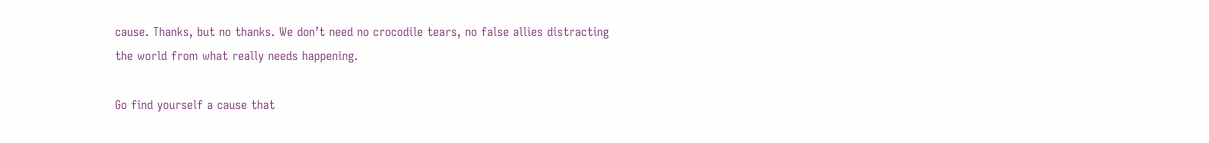cause. Thanks, but no thanks. We don’t need no crocodile tears, no false allies distracting the world from what really needs happening.

Go find yourself a cause that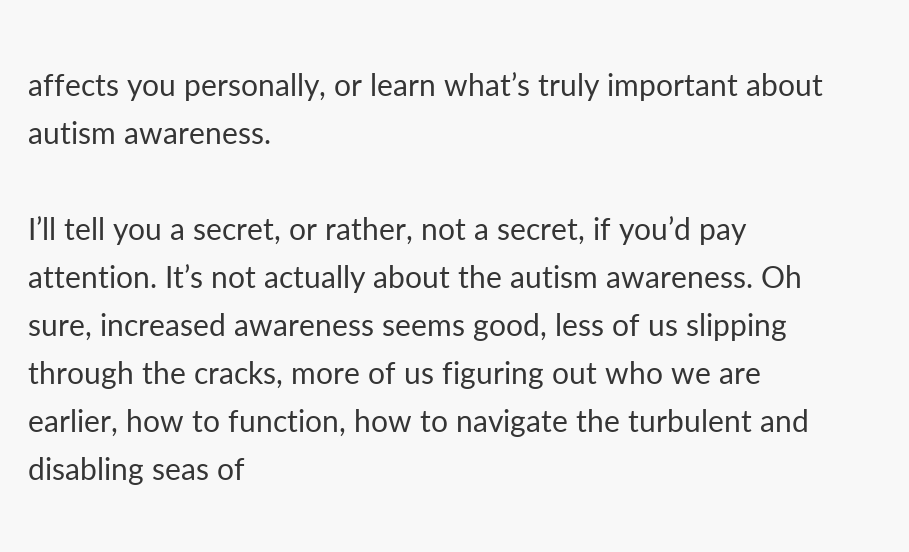affects you personally, or learn what’s truly important about autism awareness.

I’ll tell you a secret, or rather, not a secret, if you’d pay attention. It’s not actually about the autism awareness. Oh sure, increased awareness seems good, less of us slipping through the cracks, more of us figuring out who we are earlier, how to function, how to navigate the turbulent and disabling seas of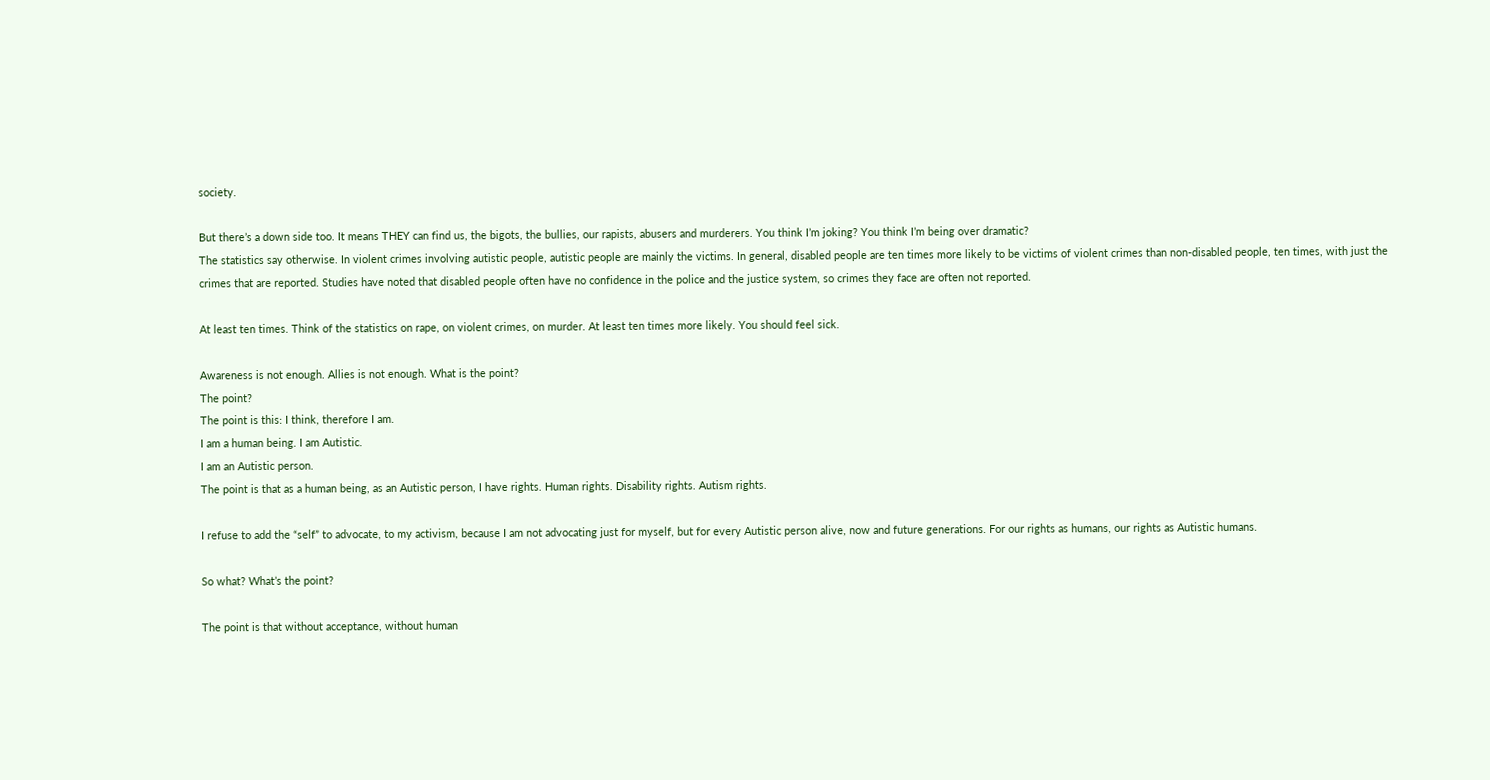society.

But there’s a down side too. It means THEY can find us, the bigots, the bullies, our rapists, abusers and murderers. You think I’m joking? You think I’m being over dramatic?
The statistics say otherwise. In violent crimes involving autistic people, autistic people are mainly the victims. In general, disabled people are ten times more likely to be victims of violent crimes than non-disabled people, ten times, with just the crimes that are reported. Studies have noted that disabled people often have no confidence in the police and the justice system, so crimes they face are often not reported.

At least ten times. Think of the statistics on rape, on violent crimes, on murder. At least ten times more likely. You should feel sick.

Awareness is not enough. Allies is not enough. What is the point?
The point?
The point is this: I think, therefore I am.
I am a human being. I am Autistic.
I am an Autistic person.
The point is that as a human being, as an Autistic person, I have rights. Human rights. Disability rights. Autism rights.

I refuse to add the “self” to advocate, to my activism, because I am not advocating just for myself, but for every Autistic person alive, now and future generations. For our rights as humans, our rights as Autistic humans.

So what? What’s the point?

The point is that without acceptance, without human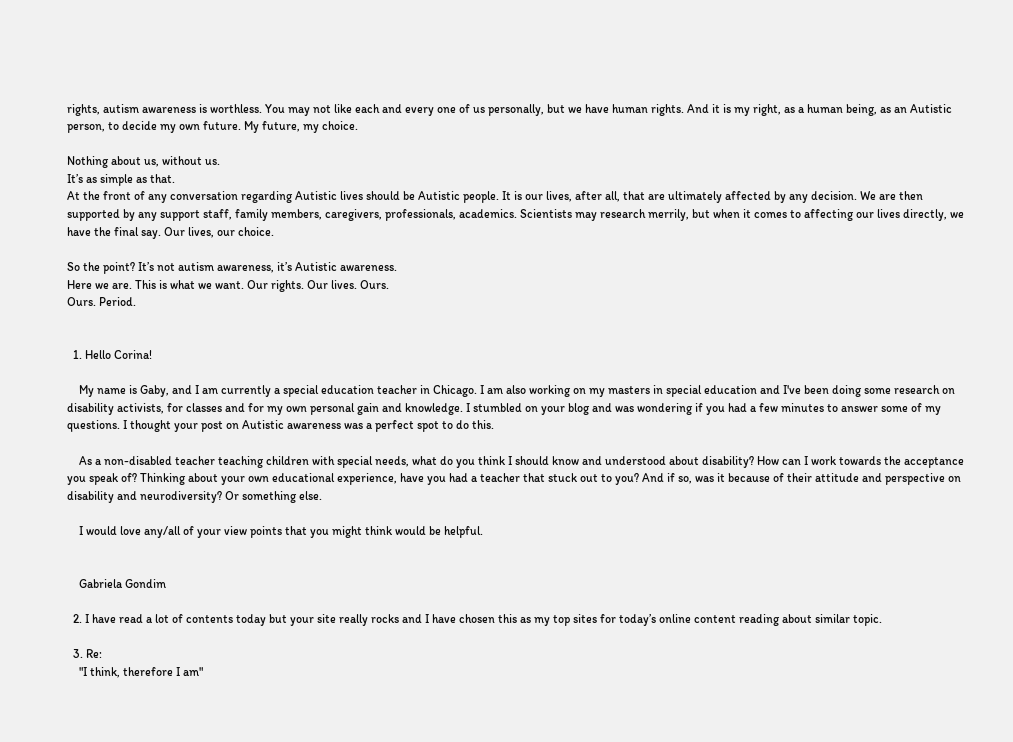rights, autism awareness is worthless. You may not like each and every one of us personally, but we have human rights. And it is my right, as a human being, as an Autistic person, to decide my own future. My future, my choice.

Nothing about us, without us.
It’s as simple as that.
At the front of any conversation regarding Autistic lives should be Autistic people. It is our lives, after all, that are ultimately affected by any decision. We are then supported by any support staff, family members, caregivers, professionals, academics. Scientists may research merrily, but when it comes to affecting our lives directly, we have the final say. Our lives, our choice.

So the point? It’s not autism awareness, it’s Autistic awareness.
Here we are. This is what we want. Our rights. Our lives. Ours.
Ours. Period.


  1. Hello Corina!

    My name is Gaby, and I am currently a special education teacher in Chicago. I am also working on my masters in special education and I've been doing some research on disability activists, for classes and for my own personal gain and knowledge. I stumbled on your blog and was wondering if you had a few minutes to answer some of my questions. I thought your post on Autistic awareness was a perfect spot to do this.

    As a non-disabled teacher teaching children with special needs, what do you think I should know and understood about disability? How can I work towards the acceptance you speak of? Thinking about your own educational experience, have you had a teacher that stuck out to you? And if so, was it because of their attitude and perspective on disability and neurodiversity? Or something else.

    I would love any/all of your view points that you might think would be helpful.


    Gabriela Gondim

  2. I have read a lot of contents today but your site really rocks and I have chosen this as my top sites for today’s online content reading about similar topic.

  3. Re:
    "I think, therefore I am"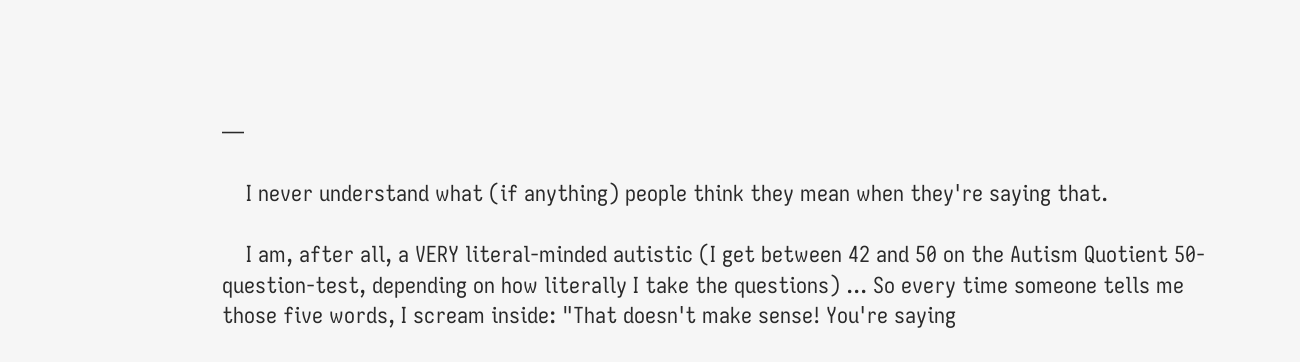—

    I never understand what (if anything) people think they mean when they're saying that.

    I am, after all, a VERY literal-minded autistic (I get between 42 and 50 on the Autism Quotient 50-question-test, depending on how literally I take the questions) ... So every time someone tells me those five words, I scream inside: "That doesn't make sense! You're saying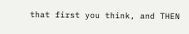that first you think, and THEN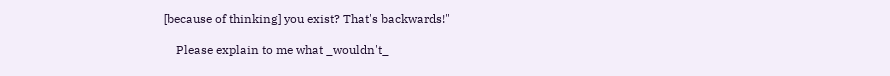[because of thinking] you exist? That's backwards!"

    Please explain to me what _wouldn't_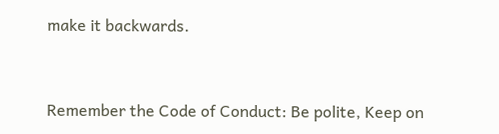make it backwards.


Remember the Code of Conduct: Be polite, Keep on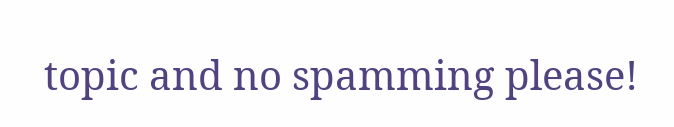topic and no spamming please!